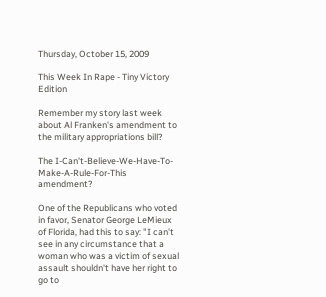Thursday, October 15, 2009

This Week In Rape - Tiny Victory Edition

Remember my story last week about Al Franken's amendment to the military appropriations bill?

The I-Can't-Believe-We-Have-To-Make-A-Rule-For-This amendment?

One of the Republicans who voted in favor, Senator George LeMieux of Florida, had this to say: "I can't see in any circumstance that a woman who was a victim of sexual assault shouldn't have her right to go to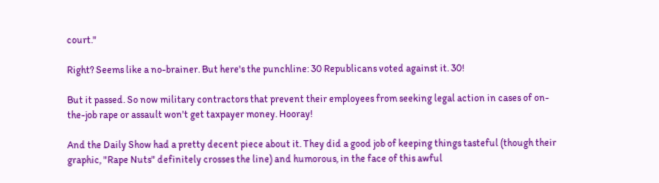court."

Right? Seems like a no-brainer. But here's the punchline: 30 Republicans voted against it. 30!

But it passed. So now military contractors that prevent their employees from seeking legal action in cases of on-the-job rape or assault won't get taxpayer money. Hooray!

And the Daily Show had a pretty decent piece about it. They did a good job of keeping things tasteful (though their graphic, "Rape Nuts" definitely crosses the line) and humorous, in the face of this awful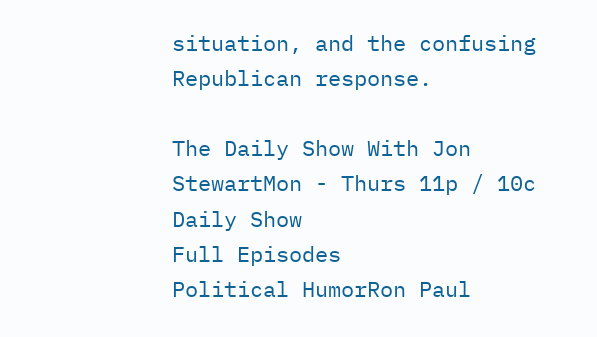situation, and the confusing Republican response.

The Daily Show With Jon StewartMon - Thurs 11p / 10c
Daily Show
Full Episodes
Political HumorRon Paul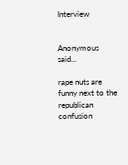Interview


Anonymous said...

rape nuts are funny next to the republican confusion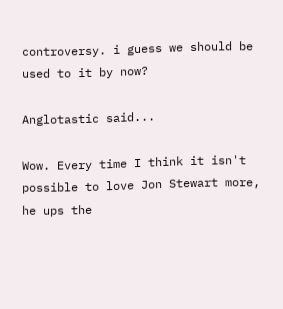controversy. i guess we should be used to it by now?

Anglotastic said...

Wow. Every time I think it isn't possible to love Jon Stewart more, he ups the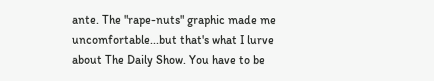ante. The "rape-nuts" graphic made me uncomfortable...but that's what I lurve about The Daily Show. You have to be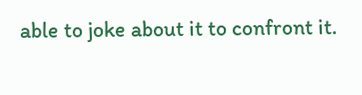able to joke about it to confront it.